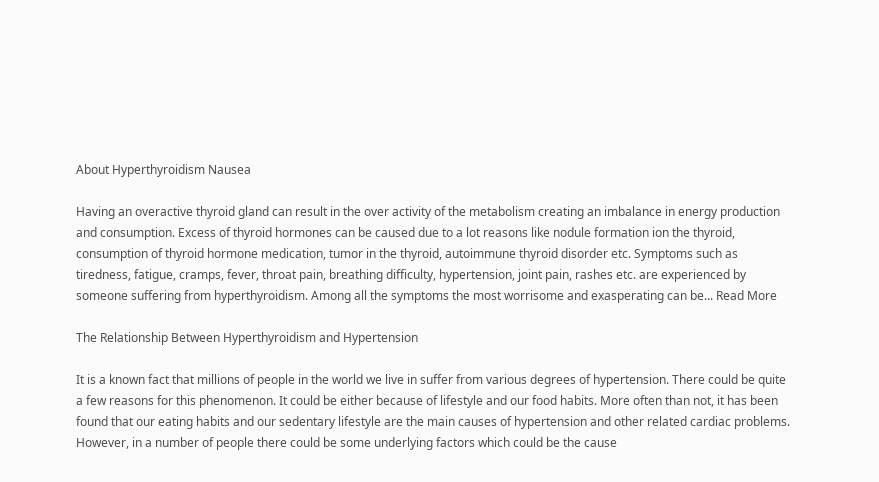About Hyperthyroidism Nausea

Having an overactive thyroid gland can result in the over activity of the metabolism creating an imbalance in energy production and consumption. Excess of thyroid hormones can be caused due to a lot reasons like nodule formation ion the thyroid, consumption of thyroid hormone medication, tumor in the thyroid, autoimmune thyroid disorder etc. Symptoms such as tiredness, fatigue, cramps, fever, throat pain, breathing difficulty, hypertension, joint pain, rashes etc. are experienced by someone suffering from hyperthyroidism. Among all the symptoms the most worrisome and exasperating can be... Read More

The Relationship Between Hyperthyroidism and Hypertension

It is a known fact that millions of people in the world we live in suffer from various degrees of hypertension. There could be quite a few reasons for this phenomenon. It could be either because of lifestyle and our food habits. More often than not, it has been found that our eating habits and our sedentary lifestyle are the main causes of hypertension and other related cardiac problems. However, in a number of people there could be some underlying factors which could be the cause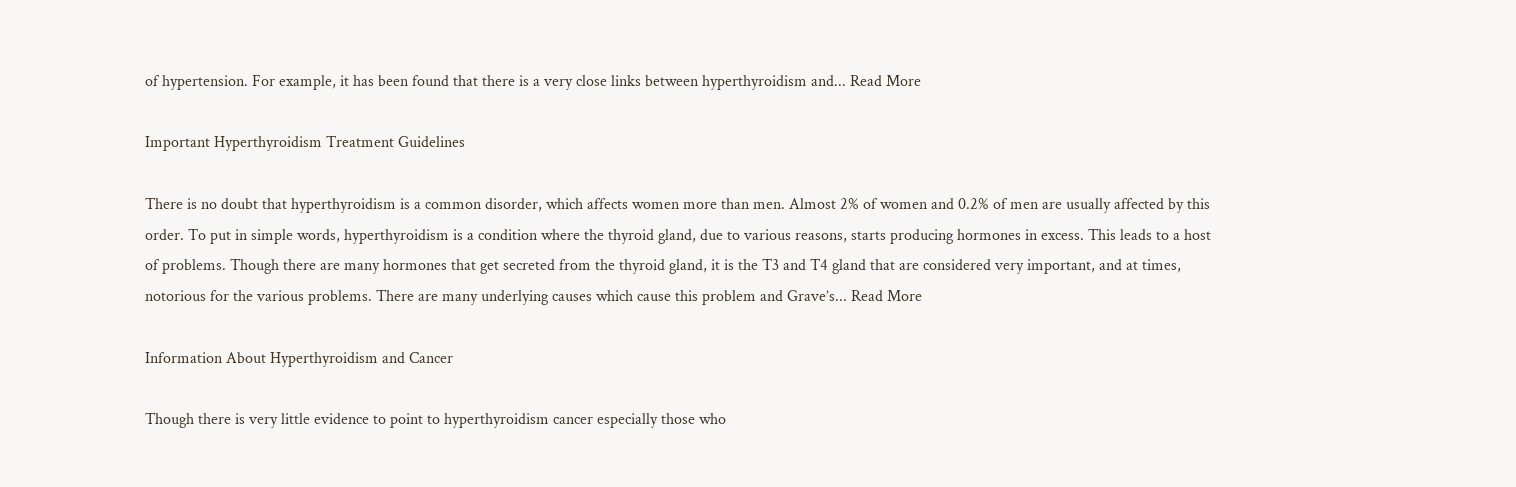of hypertension. For example, it has been found that there is a very close links between hyperthyroidism and... Read More

Important Hyperthyroidism Treatment Guidelines

There is no doubt that hyperthyroidism is a common disorder, which affects women more than men. Almost 2% of women and 0.2% of men are usually affected by this order. To put in simple words, hyperthyroidism is a condition where the thyroid gland, due to various reasons, starts producing hormones in excess. This leads to a host of problems. Though there are many hormones that get secreted from the thyroid gland, it is the T3 and T4 gland that are considered very important, and at times, notorious for the various problems. There are many underlying causes which cause this problem and Grave’s... Read More

Information About Hyperthyroidism and Cancer

Though there is very little evidence to point to hyperthyroidism cancer especially those who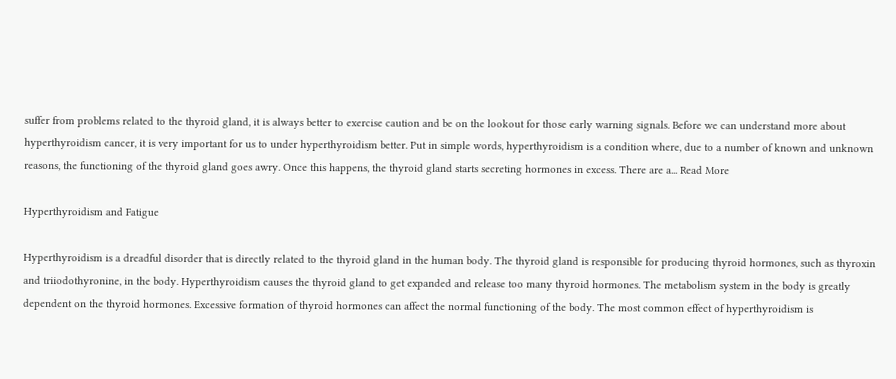suffer from problems related to the thyroid gland, it is always better to exercise caution and be on the lookout for those early warning signals. Before we can understand more about hyperthyroidism cancer, it is very important for us to under hyperthyroidism better. Put in simple words, hyperthyroidism is a condition where, due to a number of known and unknown reasons, the functioning of the thyroid gland goes awry. Once this happens, the thyroid gland starts secreting hormones in excess. There are a... Read More

Hyperthyroidism and Fatigue

Hyperthyroidism is a dreadful disorder that is directly related to the thyroid gland in the human body. The thyroid gland is responsible for producing thyroid hormones, such as thyroxin and triiodothyronine, in the body. Hyperthyroidism causes the thyroid gland to get expanded and release too many thyroid hormones. The metabolism system in the body is greatly dependent on the thyroid hormones. Excessive formation of thyroid hormones can affect the normal functioning of the body. The most common effect of hyperthyroidism is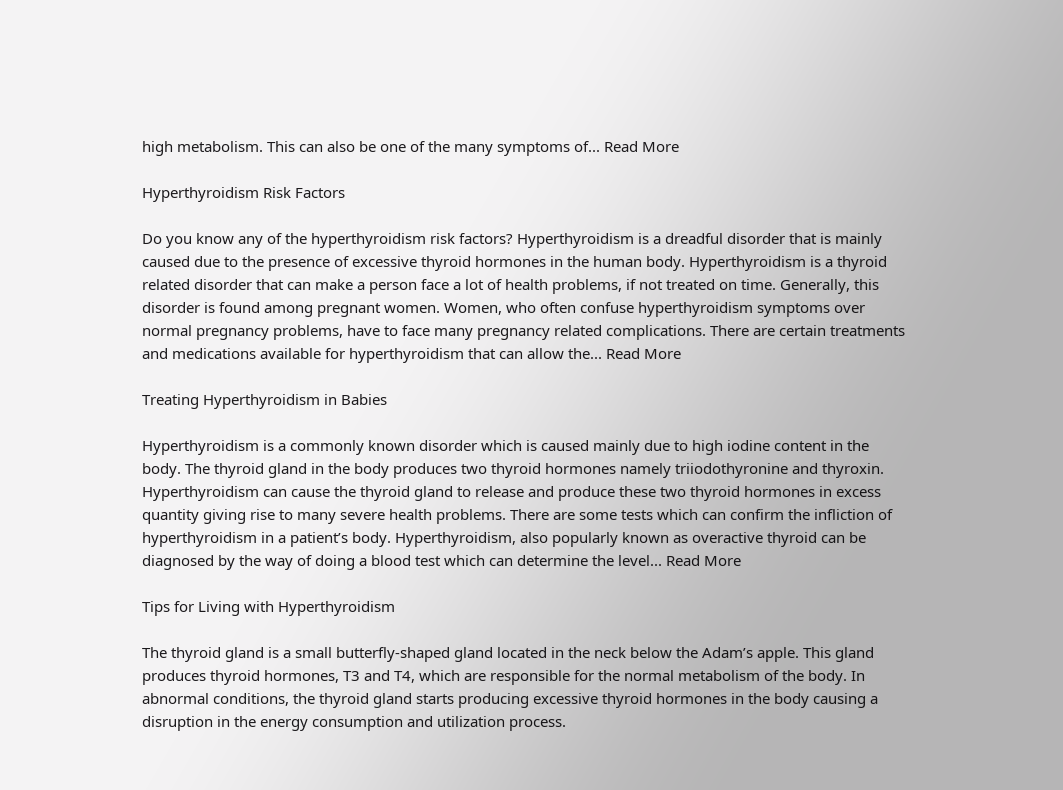high metabolism. This can also be one of the many symptoms of... Read More

Hyperthyroidism Risk Factors

Do you know any of the hyperthyroidism risk factors? Hyperthyroidism is a dreadful disorder that is mainly caused due to the presence of excessive thyroid hormones in the human body. Hyperthyroidism is a thyroid related disorder that can make a person face a lot of health problems, if not treated on time. Generally, this disorder is found among pregnant women. Women, who often confuse hyperthyroidism symptoms over normal pregnancy problems, have to face many pregnancy related complications. There are certain treatments and medications available for hyperthyroidism that can allow the... Read More

Treating Hyperthyroidism in Babies

Hyperthyroidism is a commonly known disorder which is caused mainly due to high iodine content in the body. The thyroid gland in the body produces two thyroid hormones namely triiodothyronine and thyroxin. Hyperthyroidism can cause the thyroid gland to release and produce these two thyroid hormones in excess quantity giving rise to many severe health problems. There are some tests which can confirm the infliction of hyperthyroidism in a patient’s body. Hyperthyroidism, also popularly known as overactive thyroid can be diagnosed by the way of doing a blood test which can determine the level... Read More

Tips for Living with Hyperthyroidism

The thyroid gland is a small butterfly-shaped gland located in the neck below the Adam’s apple. This gland produces thyroid hormones, T3 and T4, which are responsible for the normal metabolism of the body. In abnormal conditions, the thyroid gland starts producing excessive thyroid hormones in the body causing a disruption in the energy consumption and utilization process.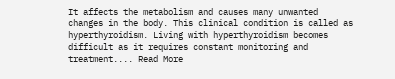It affects the metabolism and causes many unwanted changes in the body. This clinical condition is called as hyperthyroidism. Living with hyperthyroidism becomes difficult as it requires constant monitoring and treatment.... Read More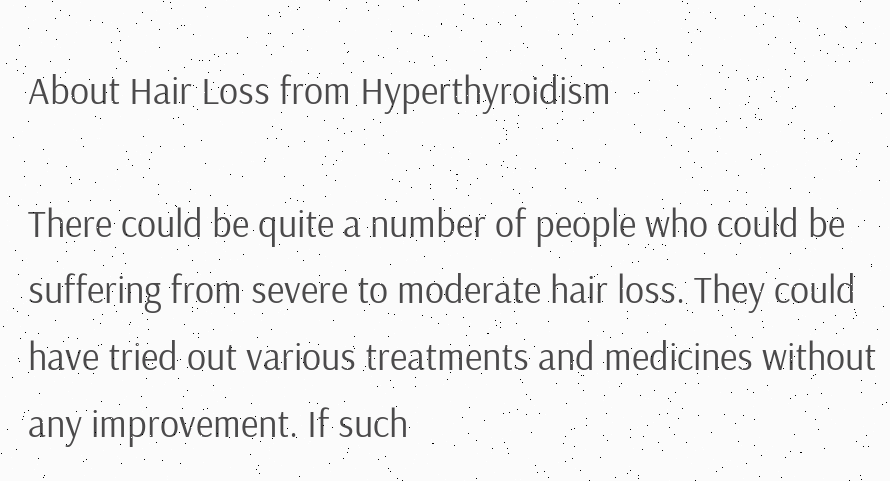About Hair Loss from Hyperthyroidism

There could be quite a number of people who could be suffering from severe to moderate hair loss. They could have tried out various treatments and medicines without any improvement. If such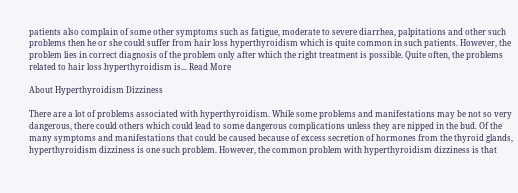patients also complain of some other symptoms such as fatigue, moderate to severe diarrhea, palpitations and other such problems then he or she could suffer from hair loss hyperthyroidism which is quite common in such patients. However, the problem lies in correct diagnosis of the problem only after which the right treatment is possible. Quite often, the problems related to hair loss hyperthyroidism is... Read More

About Hyperthyroidism Dizziness

There are a lot of problems associated with hyperthyroidism. While some problems and manifestations may be not so very dangerous, there could others which could lead to some dangerous complications unless they are nipped in the bud. Of the many symptoms and manifestations that could be caused because of excess secretion of hormones from the thyroid glands, hyperthyroidism dizziness is one such problem. However, the common problem with hyperthyroidism dizziness is that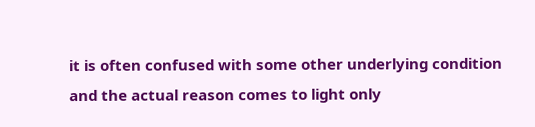it is often confused with some other underlying condition and the actual reason comes to light only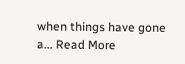when things have gone a... Read More